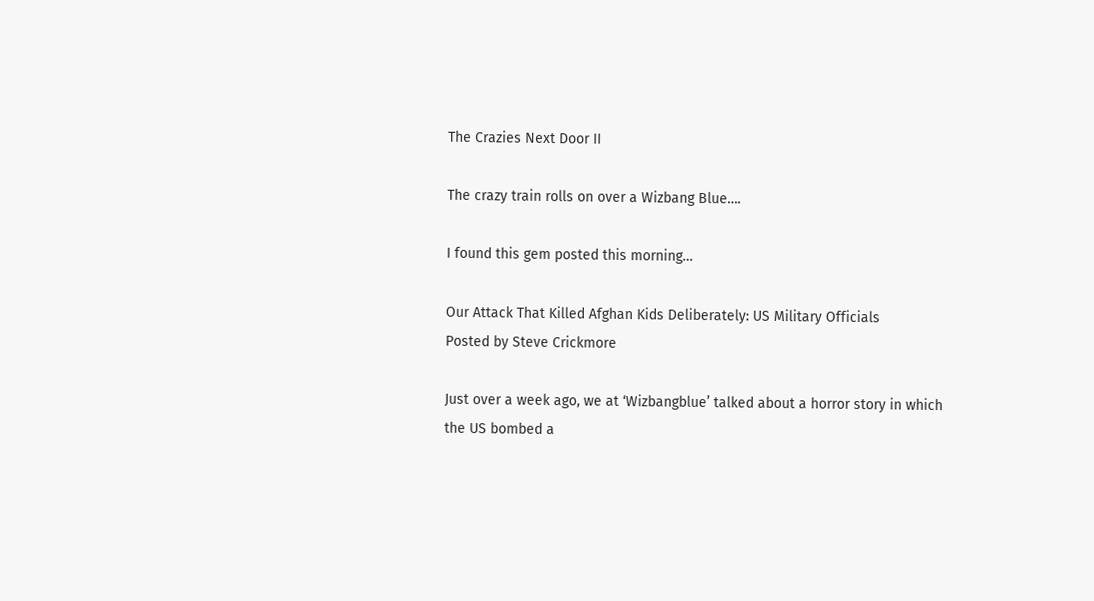The Crazies Next Door II

The crazy train rolls on over a Wizbang Blue….

I found this gem posted this morning…

Our Attack That Killed Afghan Kids Deliberately: US Military Officials
Posted by Steve Crickmore

Just over a week ago, we at ‘Wizbangblue’ talked about a horror story in which the US bombed a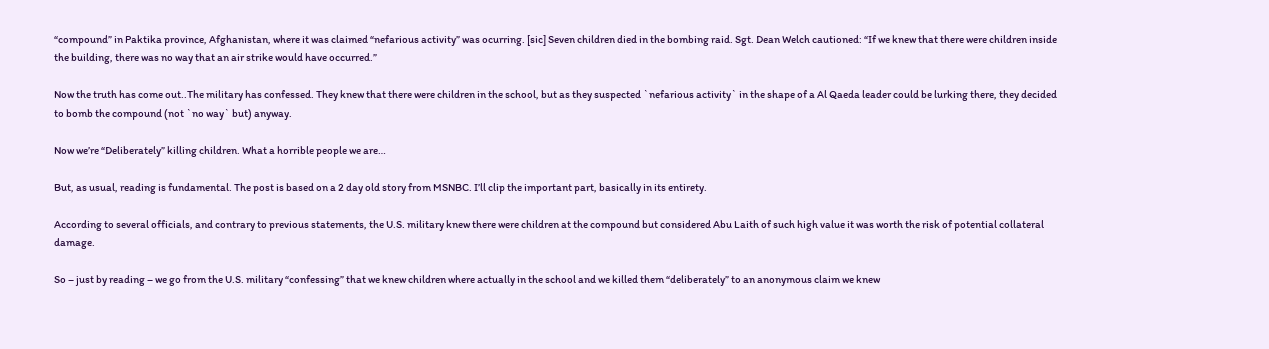“compound” in Paktika province, Afghanistan, where it was claimed “nefarious activity” was ocurring. [sic] Seven children died in the bombing raid. Sgt. Dean Welch cautioned: “If we knew that there were children inside the building, there was no way that an air strike would have occurred.”

Now the truth has come out..The military has confessed. They knew that there were children in the school, but as they suspected `nefarious activity` in the shape of a Al Qaeda leader could be lurking there, they decided to bomb the compound (not `no way` but) anyway.

Now we’re “Deliberately” killing children. What a horrible people we are…

But, as usual, reading is fundamental. The post is based on a 2 day old story from MSNBC. I’ll clip the important part, basically in its entirety.

According to several officials, and contrary to previous statements, the U.S. military knew there were children at the compound but considered Abu Laith of such high value it was worth the risk of potential collateral damage.

So – just by reading – we go from the U.S. military “confessing” that we knew children where actually in the school and we killed them “deliberately” to an anonymous claim we knew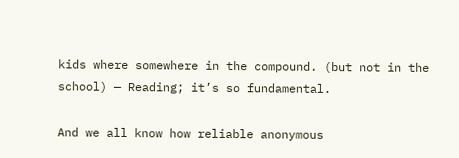kids where somewhere in the compound. (but not in the school) — Reading; it’s so fundamental.

And we all know how reliable anonymous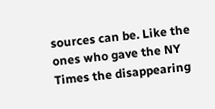sources can be. Like the ones who gave the NY Times the disappearing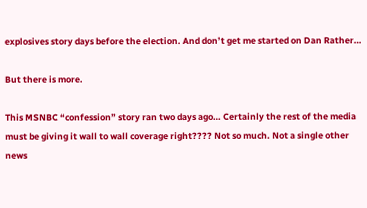explosives story days before the election. And don’t get me started on Dan Rather…

But there is more.

This MSNBC “confession” story ran two days ago… Certainly the rest of the media must be giving it wall to wall coverage right???? Not so much. Not a single other news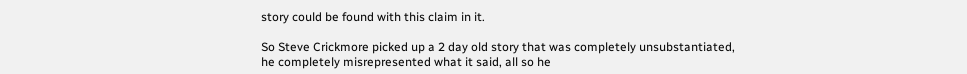story could be found with this claim in it.

So Steve Crickmore picked up a 2 day old story that was completely unsubstantiated, he completely misrepresented what it said, all so he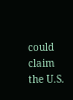could claim the U.S.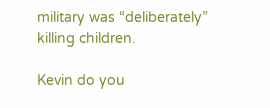military was “deliberately” killing children.

Kevin do you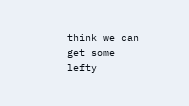think we can get some lefty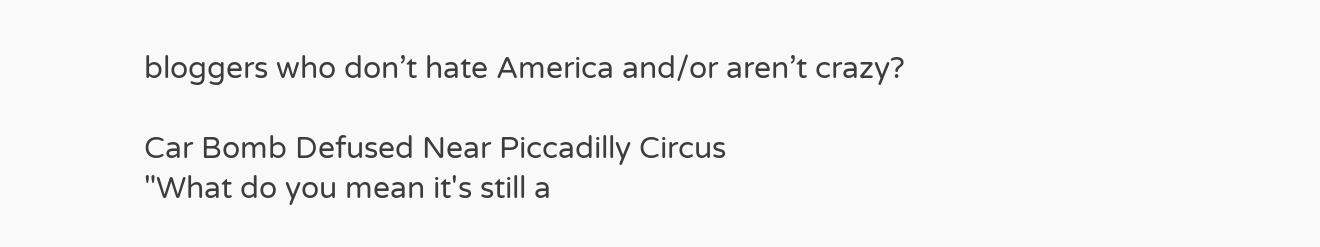bloggers who don’t hate America and/or aren’t crazy?

Car Bomb Defused Near Piccadilly Circus
"What do you mean it's still a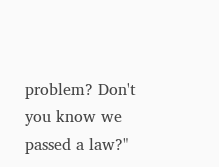problem? Don't you know we passed a law?"